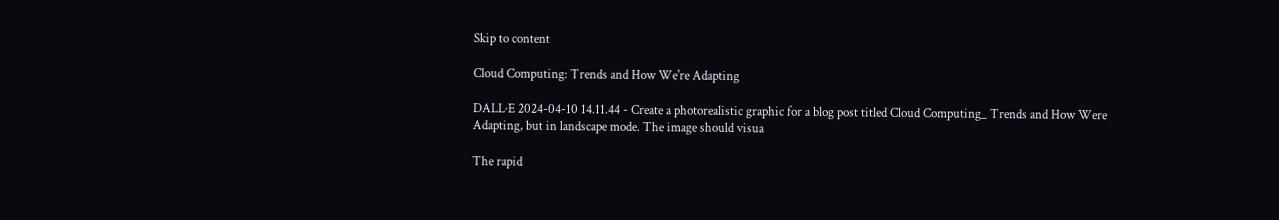Skip to content

Cloud Computing: Trends and How We're Adapting

DALL·E 2024-04-10 14.11.44 - Create a photorealistic graphic for a blog post titled Cloud Computing_ Trends and How Were Adapting, but in landscape mode. The image should visua

The rapid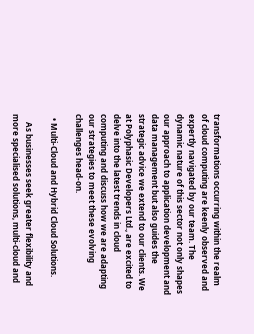transformations occurring within the realm of cloud computing are keenly observed and expertly navigated by our team. The dynamic nature of this sector not only shapes our approach to application development and data management but also guides the strategic advice we extend to our clients. We at Polyphasic Developers Ltd., are excited to delve into the latest trends in cloud computing and discuss how we are adapting our strategies to meet these evolving challenges head-on.

  • Multi-Cloud and Hybrid Cloud Solutions.

    As businesses seek greater flexibility and more specialised solutions, multi-cloud and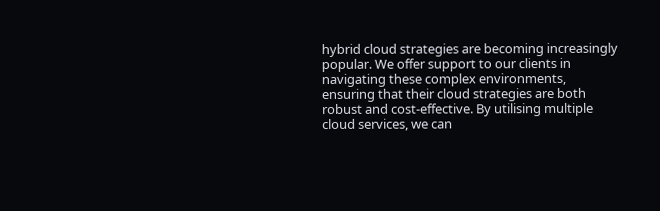hybrid cloud strategies are becoming increasingly popular. We offer support to our clients in navigating these complex environments, ensuring that their cloud strategies are both robust and cost-effective. By utilising multiple cloud services, we can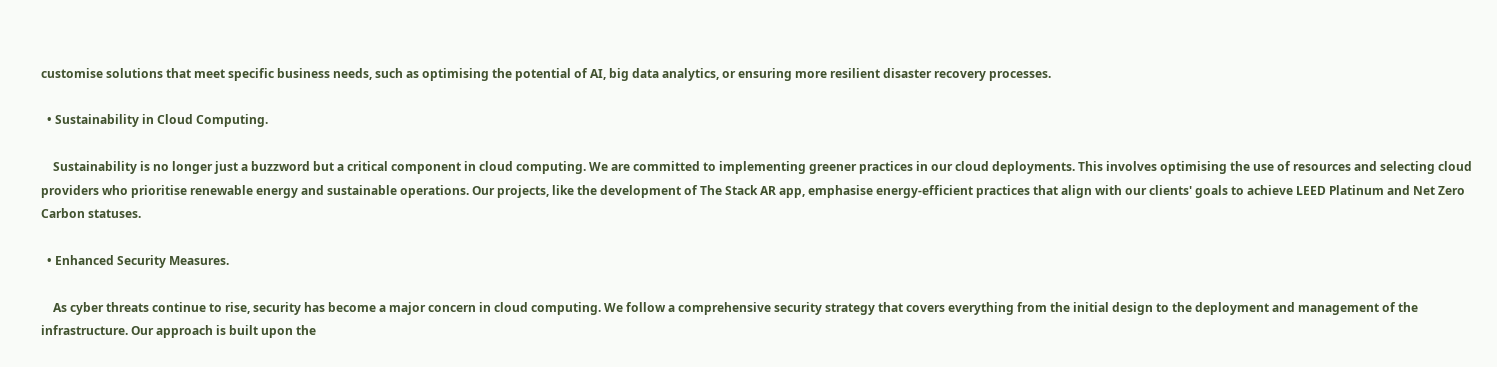customise solutions that meet specific business needs, such as optimising the potential of AI, big data analytics, or ensuring more resilient disaster recovery processes.

  • Sustainability in Cloud Computing.

    Sustainability is no longer just a buzzword but a critical component in cloud computing. We are committed to implementing greener practices in our cloud deployments. This involves optimising the use of resources and selecting cloud providers who prioritise renewable energy and sustainable operations. Our projects, like the development of The Stack AR app, emphasise energy-efficient practices that align with our clients' goals to achieve LEED Platinum and Net Zero Carbon statuses.

  • Enhanced Security Measures.

    As cyber threats continue to rise, security has become a major concern in cloud computing. We follow a comprehensive security strategy that covers everything from the initial design to the deployment and management of the infrastructure. Our approach is built upon the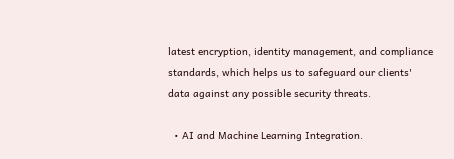latest encryption, identity management, and compliance standards, which helps us to safeguard our clients' data against any possible security threats.

  • AI and Machine Learning Integration.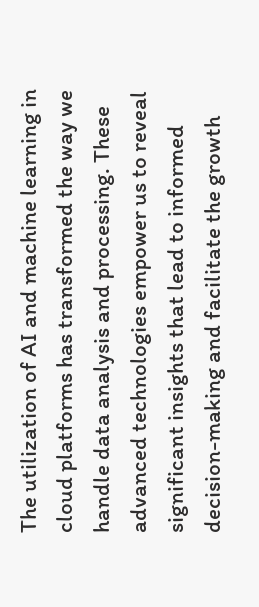The utilization of AI and machine learning in cloud platforms has transformed the way we handle data analysis and processing. These advanced technologies empower us to reveal significant insights that lead to informed decision-making and facilitate the growth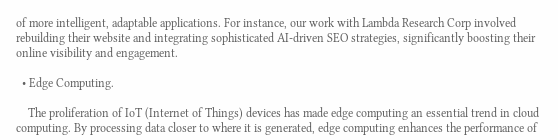of more intelligent, adaptable applications. For instance, our work with Lambda Research Corp involved rebuilding their website and integrating sophisticated AI-driven SEO strategies, significantly boosting their online visibility and engagement.

  • Edge Computing.

    The proliferation of IoT (Internet of Things) devices has made edge computing an essential trend in cloud computing. By processing data closer to where it is generated, edge computing enhances the performance of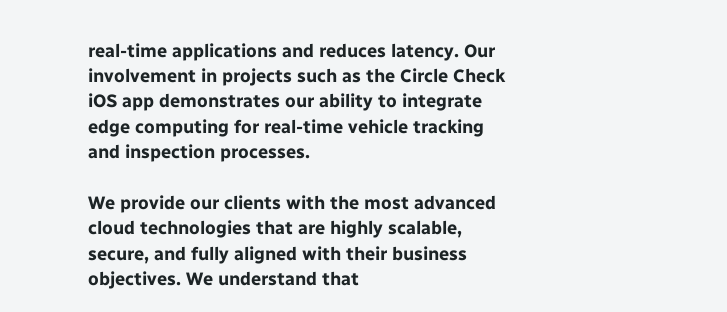real-time applications and reduces latency. Our involvement in projects such as the Circle Check iOS app demonstrates our ability to integrate edge computing for real-time vehicle tracking and inspection processes.

We provide our clients with the most advanced cloud technologies that are highly scalable, secure, and fully aligned with their business objectives. We understand that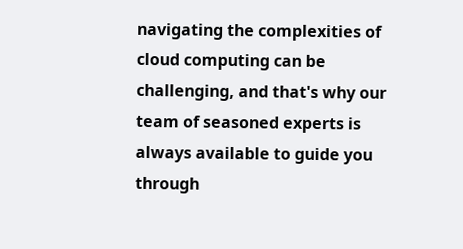navigating the complexities of cloud computing can be challenging, and that's why our team of seasoned experts is always available to guide you through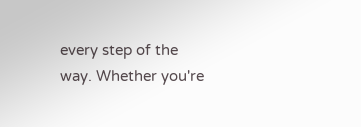every step of the way. Whether you're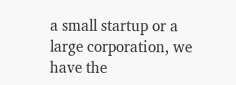a small startup or a large corporation, we have the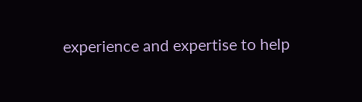experience and expertise to help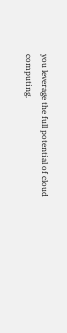you leverage the full potential of cloud computing.